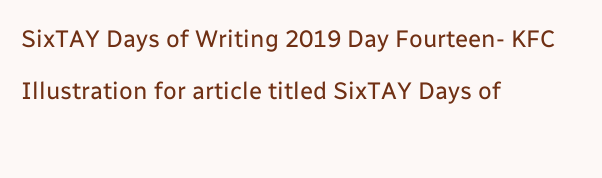SixTAY Days of Writing 2019 Day Fourteen- KFC

Illustration for article titled SixTAY Days of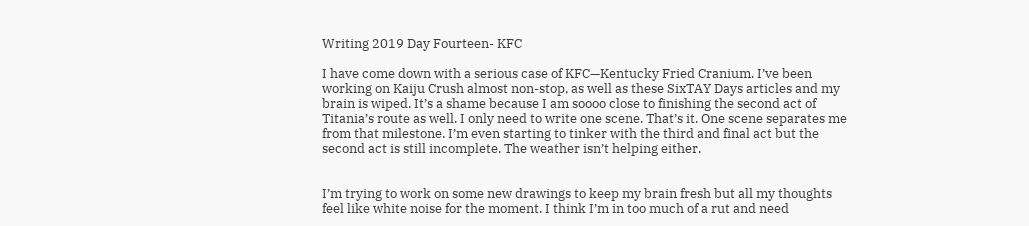Writing 2019 Day Fourteen- KFC

I have come down with a serious case of KFC—Kentucky Fried Cranium. I’ve been working on Kaiju Crush almost non-stop, as well as these SixTAY Days articles and my brain is wiped. It’s a shame because I am soooo close to finishing the second act of Titania’s route as well. I only need to write one scene. That’s it. One scene separates me from that milestone. I’m even starting to tinker with the third and final act but the second act is still incomplete. The weather isn’t helping either.


I’m trying to work on some new drawings to keep my brain fresh but all my thoughts feel like white noise for the moment. I think I’m in too much of a rut and need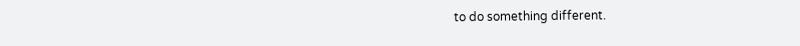to do something different.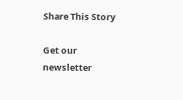Share This Story

Get our newsletter